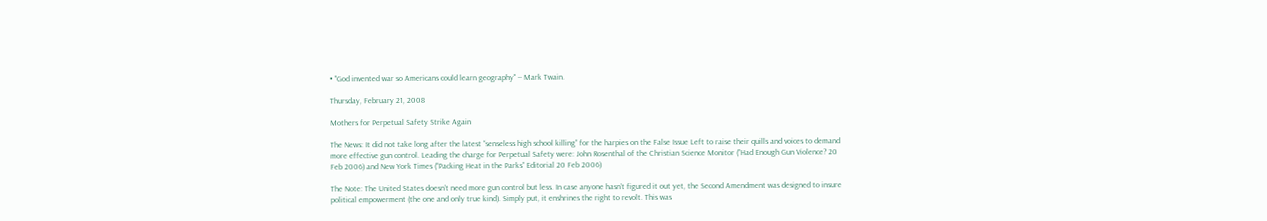• "God invented war so Americans could learn geography" -- Mark Twain.

Thursday, February 21, 2008

Mothers for Perpetual Safety Strike Again

The News: It did not take long after the latest “senseless high school killing” for the harpies on the False Issue Left to raise their quills and voices to demand more effective gun control. Leading the charge for Perpetual Safety were: John Rosenthal of the Christian Science Monitor (”Had Enough Gun Violence? 20 Feb 2006) and New York Times (“Packing Heat in the Parks” Editorial 20 Feb 2006)

The Note: The United States doesn’t need more gun control but less. In case anyone hasn’t figured it out yet, the Second Amendment was designed to insure political empowerment (the one and only true kind). Simply put, it enshrines the right to revolt. This was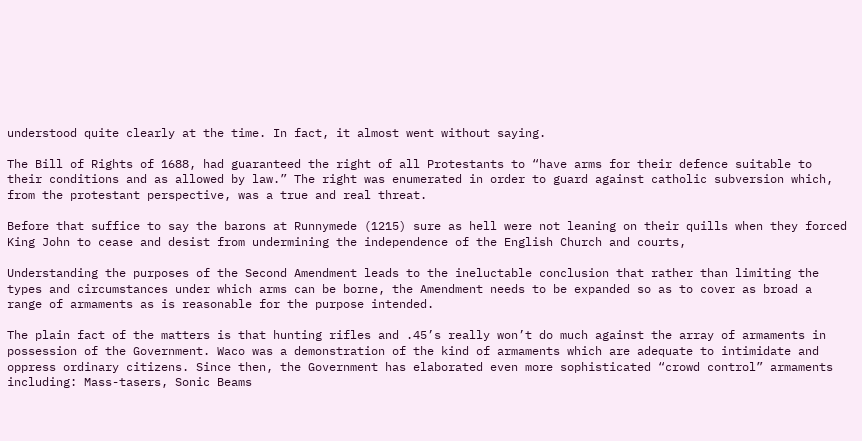understood quite clearly at the time. In fact, it almost went without saying.

The Bill of Rights of 1688, had guaranteed the right of all Protestants to “have arms for their defence suitable to their conditions and as allowed by law.” The right was enumerated in order to guard against catholic subversion which, from the protestant perspective, was a true and real threat.

Before that suffice to say the barons at Runnymede (1215) sure as hell were not leaning on their quills when they forced King John to cease and desist from undermining the independence of the English Church and courts,

Understanding the purposes of the Second Amendment leads to the ineluctable conclusion that rather than limiting the types and circumstances under which arms can be borne, the Amendment needs to be expanded so as to cover as broad a range of armaments as is reasonable for the purpose intended.

The plain fact of the matters is that hunting rifles and .45’s really won’t do much against the array of armaments in possession of the Government. Waco was a demonstration of the kind of armaments which are adequate to intimidate and oppress ordinary citizens. Since then, the Government has elaborated even more sophisticated “crowd control” armaments including: Mass-tasers, Sonic Beams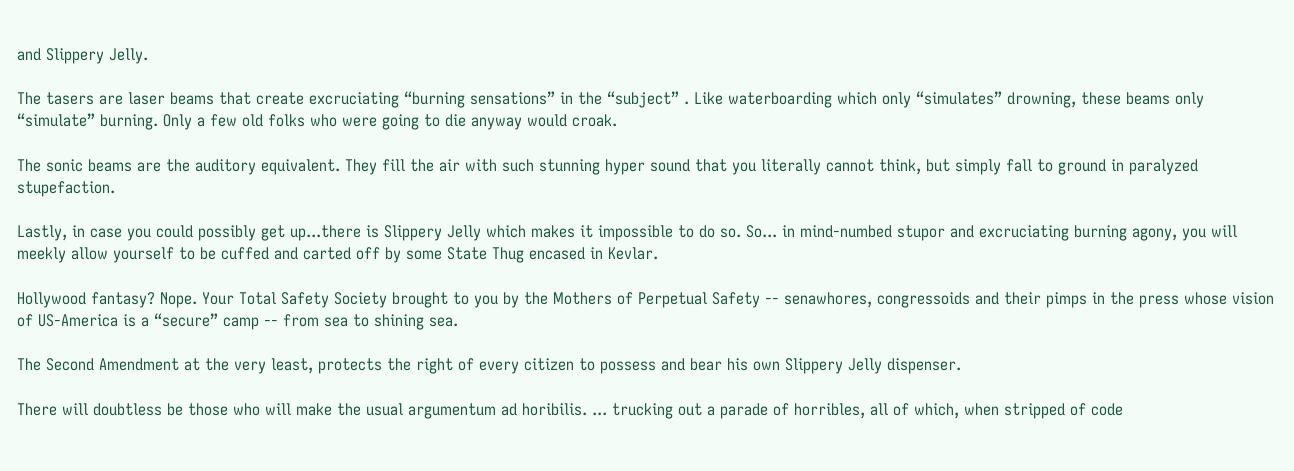and Slippery Jelly.

The tasers are laser beams that create excruciating “burning sensations” in the “subject” . Like waterboarding which only “simulates” drowning, these beams only “simulate” burning. Only a few old folks who were going to die anyway would croak.

The sonic beams are the auditory equivalent. They fill the air with such stunning hyper sound that you literally cannot think, but simply fall to ground in paralyzed stupefaction.

Lastly, in case you could possibly get up...there is Slippery Jelly which makes it impossible to do so. So... in mind-numbed stupor and excruciating burning agony, you will meekly allow yourself to be cuffed and carted off by some State Thug encased in Kevlar.

Hollywood fantasy? Nope. Your Total Safety Society brought to you by the Mothers of Perpetual Safety -- senawhores, congressoids and their pimps in the press whose vision of US-America is a “secure” camp -- from sea to shining sea.

The Second Amendment at the very least, protects the right of every citizen to possess and bear his own Slippery Jelly dispenser.

There will doubtless be those who will make the usual argumentum ad horibilis. ... trucking out a parade of horribles, all of which, when stripped of code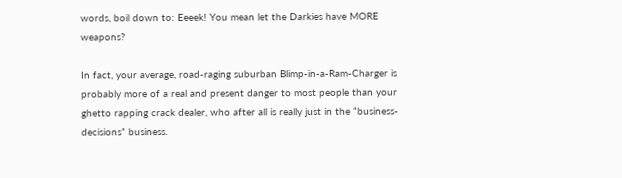words, boil down to: Eeeek! You mean let the Darkies have MORE weapons?

In fact, your average, road-raging suburban Blimp-in-a-Ram-Charger is probably more of a real and present danger to most people than your ghetto rapping crack dealer, who after all is really just in the “business-decisions” business.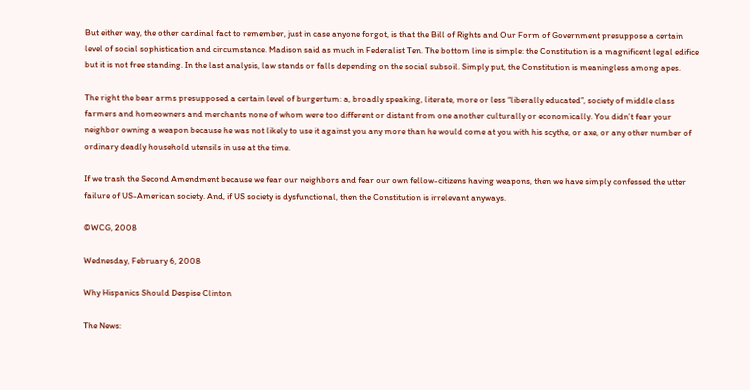But either way, the other cardinal fact to remember, just in case anyone forgot, is that the Bill of Rights and Our Form of Government presuppose a certain level of social sophistication and circumstance. Madison said as much in Federalist Ten. The bottom line is simple: the Constitution is a magnificent legal edifice but it is not free standing. In the last analysis, law stands or falls depending on the social subsoil. Simply put, the Constitution is meaningless among apes.

The right the bear arms presupposed a certain level of burgertum: a, broadly speaking, literate, more or less “liberally educated”, society of middle class farmers and homeowners and merchants none of whom were too different or distant from one another culturally or economically. You didn’t fear your neighbor owning a weapon because he was not likely to use it against you any more than he would come at you with his scythe, or axe, or any other number of ordinary deadly household utensils in use at the time.

If we trash the Second Amendment because we fear our neighbors and fear our own fellow-citizens having weapons, then we have simply confessed the utter failure of US-American society. And, if US society is dysfunctional, then the Constitution is irrelevant anyways.

©WCG, 2008

Wednesday, February 6, 2008

Why Hispanics Should Despise Clinton

The News: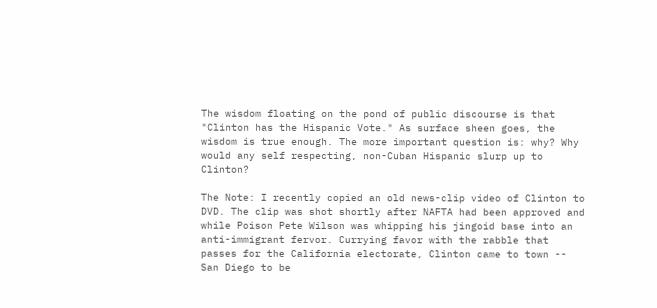The wisdom floating on the pond of public discourse is that "Clinton has the Hispanic Vote." As surface sheen goes, the wisdom is true enough. The more important question is: why? Why would any self respecting, non-Cuban Hispanic slurp up to Clinton?

The Note: I recently copied an old news-clip video of Clinton to DVD. The clip was shot shortly after NAFTA had been approved and while Poison Pete Wilson was whipping his jingoid base into an anti-immigrant fervor. Currying favor with the rabble that passes for the California electorate, Clinton came to town -- San Diego to be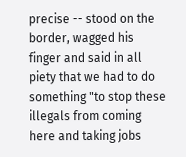precise -- stood on the border, wagged his finger and said in all piety that we had to do something "to stop these illegals from coming here and taking jobs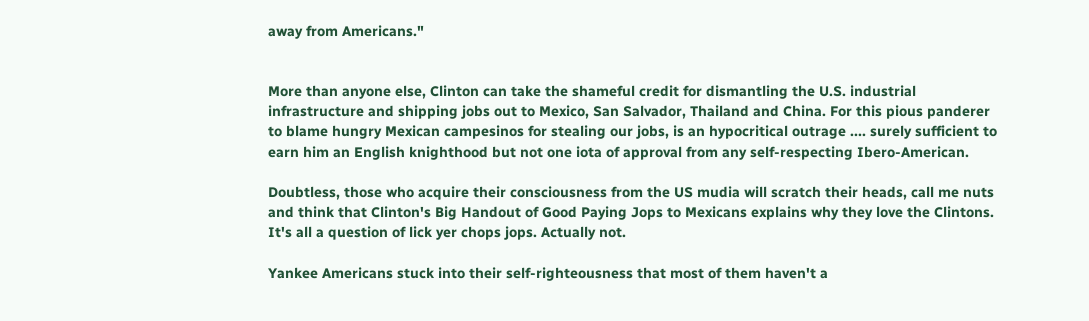away from Americans."


More than anyone else, Clinton can take the shameful credit for dismantling the U.S. industrial infrastructure and shipping jobs out to Mexico, San Salvador, Thailand and China. For this pious panderer to blame hungry Mexican campesinos for stealing our jobs, is an hypocritical outrage .... surely sufficient to earn him an English knighthood but not one iota of approval from any self-respecting Ibero-American.

Doubtless, those who acquire their consciousness from the US mudia will scratch their heads, call me nuts and think that Clinton's Big Handout of Good Paying Jops to Mexicans explains why they love the Clintons. It's all a question of lick yer chops jops. Actually not.

Yankee Americans stuck into their self-righteousness that most of them haven't a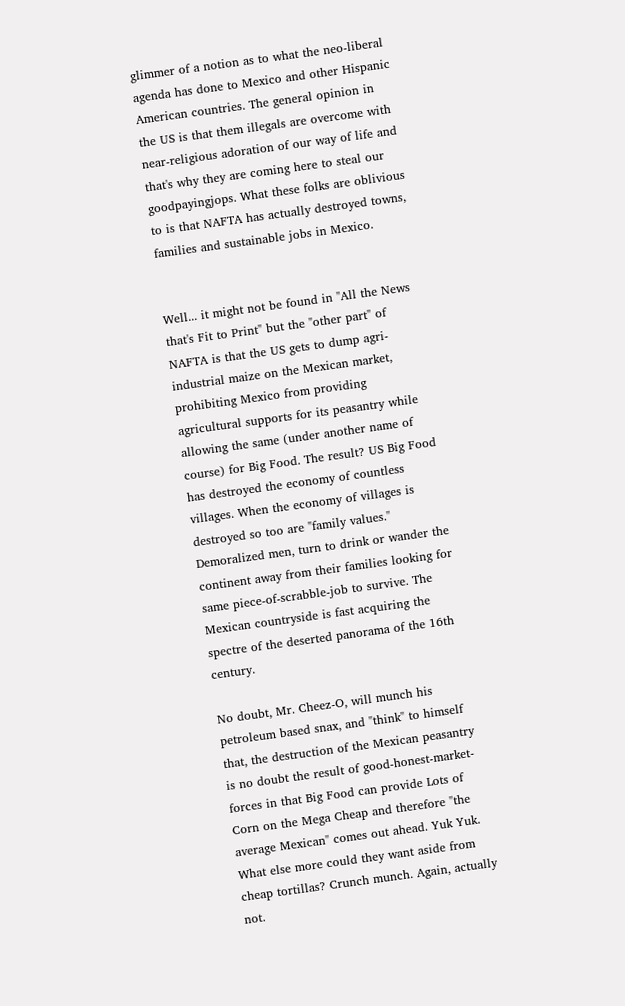glimmer of a notion as to what the neo-liberal agenda has done to Mexico and other Hispanic American countries. The general opinion in the US is that them illegals are overcome with near-religious adoration of our way of life and that's why they are coming here to steal our goodpayingjops. What these folks are oblivious to is that NAFTA has actually destroyed towns, families and sustainable jobs in Mexico.


Well... it might not be found in "All the News that's Fit to Print" but the "other part" of NAFTA is that the US gets to dump agri-industrial maize on the Mexican market, prohibiting Mexico from providing agricultural supports for its peasantry while allowing the same (under another name of course) for Big Food. The result? US Big Food has destroyed the economy of countless villages. When the economy of villages is destroyed so too are "family values." Demoralized men, turn to drink or wander the continent away from their families looking for same piece-of-scrabble-job to survive. The Mexican countryside is fast acquiring the spectre of the deserted panorama of the 16th century.

No doubt, Mr. Cheez-O, will munch his petroleum based snax, and "think" to himself that, the destruction of the Mexican peasantry is no doubt the result of good-honest-market-forces in that Big Food can provide Lots of Corn on the Mega Cheap and therefore "the average Mexican" comes out ahead. Yuk Yuk. What else more could they want aside from cheap tortillas? Crunch munch. Again, actually not.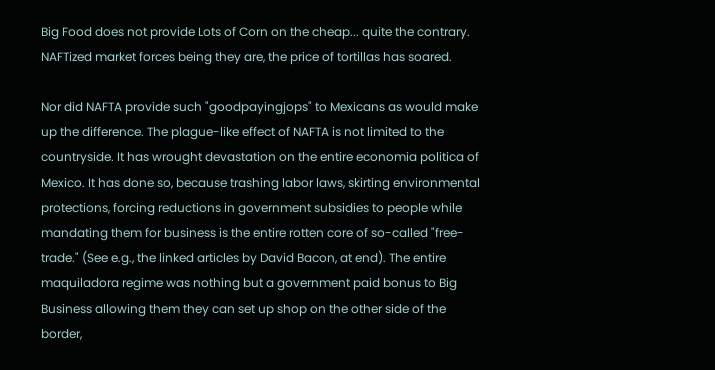Big Food does not provide Lots of Corn on the cheap... quite the contrary. NAFTized market forces being they are, the price of tortillas has soared.

Nor did NAFTA provide such "goodpayingjops" to Mexicans as would make up the difference. The plague-like effect of NAFTA is not limited to the countryside. It has wrought devastation on the entire economia politica of Mexico. It has done so, because trashing labor laws, skirting environmental protections, forcing reductions in government subsidies to people while mandating them for business is the entire rotten core of so-called "free-trade." (See e.g., the linked articles by David Bacon, at end). The entire maquiladora regime was nothing but a government paid bonus to Big Business allowing them they can set up shop on the other side of the border,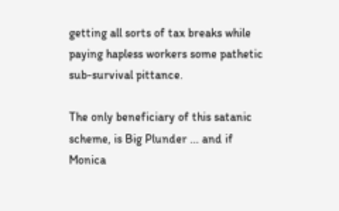getting all sorts of tax breaks while paying hapless workers some pathetic sub-survival pittance.

The only beneficiary of this satanic scheme, is Big Plunder ... and if Monica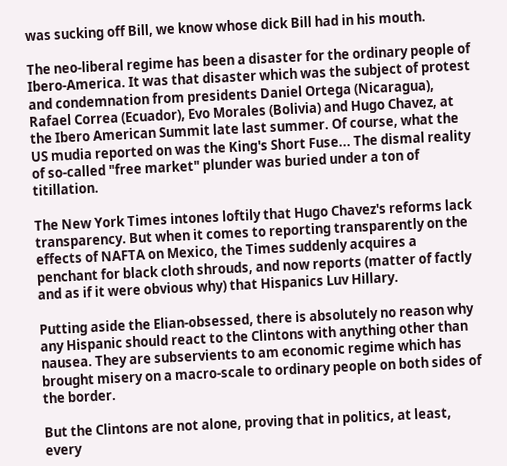was sucking off Bill, we know whose dick Bill had in his mouth.

The neo-liberal regime has been a disaster for the ordinary people of Ibero-America. It was that disaster which was the subject of protest and condemnation from presidents Daniel Ortega (Nicaragua), Rafael Correa (Ecuador), Evo Morales (Bolivia) and Hugo Chavez, at the Ibero American Summit late last summer. Of course, what the US mudia reported on was the King's Short Fuse... The dismal reality of so-called "free market" plunder was buried under a ton of titillation.

The New York Times intones loftily that Hugo Chavez's reforms lack transparency. But when it comes to reporting transparently on the effects of NAFTA on Mexico, the Times suddenly acquires a penchant for black cloth shrouds, and now reports (matter of factly and as if it were obvious why) that Hispanics Luv Hillary.

Putting aside the Elian-obsessed, there is absolutely no reason why any Hispanic should react to the Clintons with anything other than nausea. They are subservients to am economic regime which has brought misery on a macro-scale to ordinary people on both sides of the border.

But the Clintons are not alone, proving that in politics, at least, every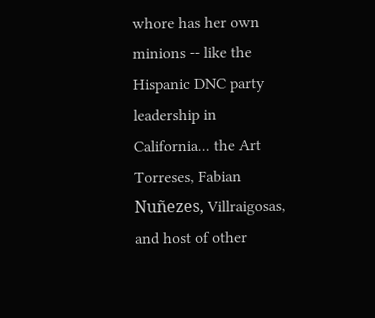whore has her own minions -- like the Hispanic DNC party leadership in California... the Art Torreses, Fabian Nuñezes, Villraigosas, and host of other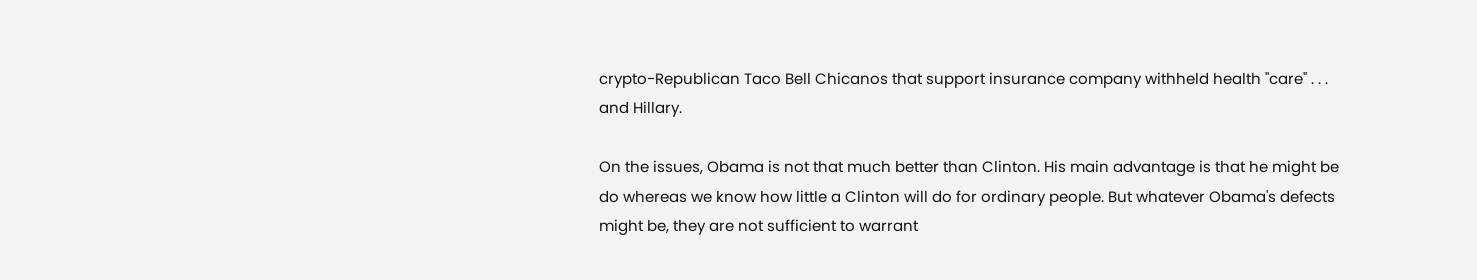crypto-Republican Taco Bell Chicanos that support insurance company withheld health "care" . . . and Hillary.

On the issues, Obama is not that much better than Clinton. His main advantage is that he might be do whereas we know how little a Clinton will do for ordinary people. But whatever Obama's defects might be, they are not sufficient to warrant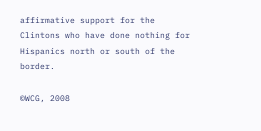affirmative support for the Clintons who have done nothing for Hispanics north or south of the border.

©WCG, 2008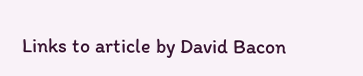Links to article by David Bacon